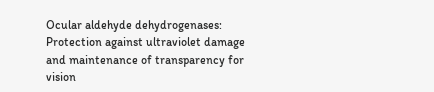Ocular aldehyde dehydrogenases: Protection against ultraviolet damage and maintenance of transparency for vision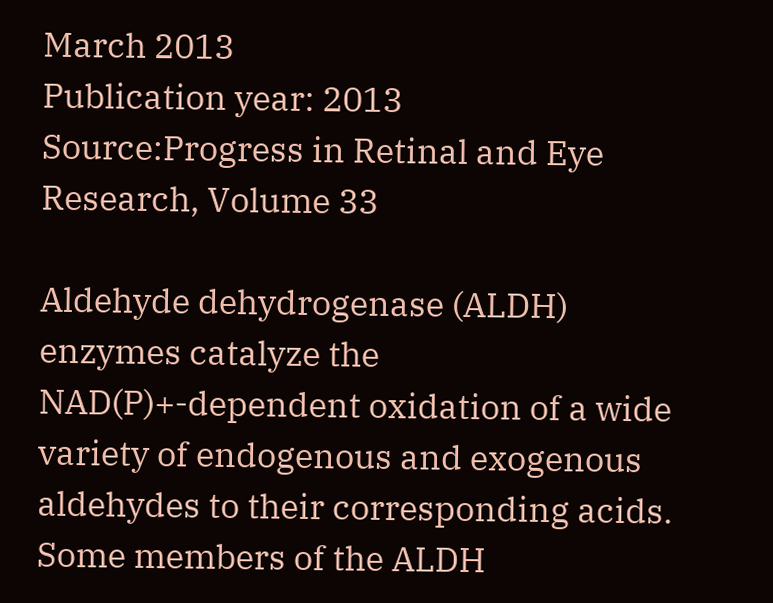March 2013
Publication year: 2013
Source:Progress in Retinal and Eye Research, Volume 33

Aldehyde dehydrogenase (ALDH) enzymes catalyze the NAD(P)+-dependent oxidation of a wide variety of endogenous and exogenous aldehydes to their corresponding acids. Some members of the ALDH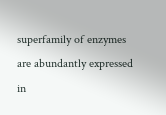superfamily of enzymes are abundantly expressed in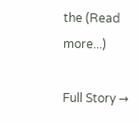the (Read more...)

Full Story →